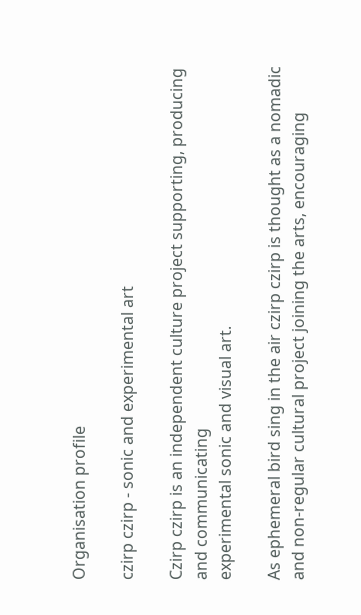Organisation profile

czirp czirp - sonic and experimental art

Czirp czirp is an independent culture project supporting, producing and communicating
experimental sonic and visual art.

As ephemeral bird sing in the air czirp czirp is thought as a nomadic and non-regular cultural project joining the arts, encouraging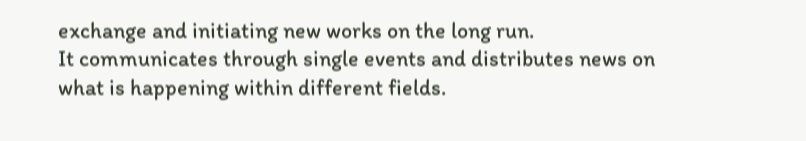exchange and initiating new works on the long run.
It communicates through single events and distributes news on what is happening within different fields.